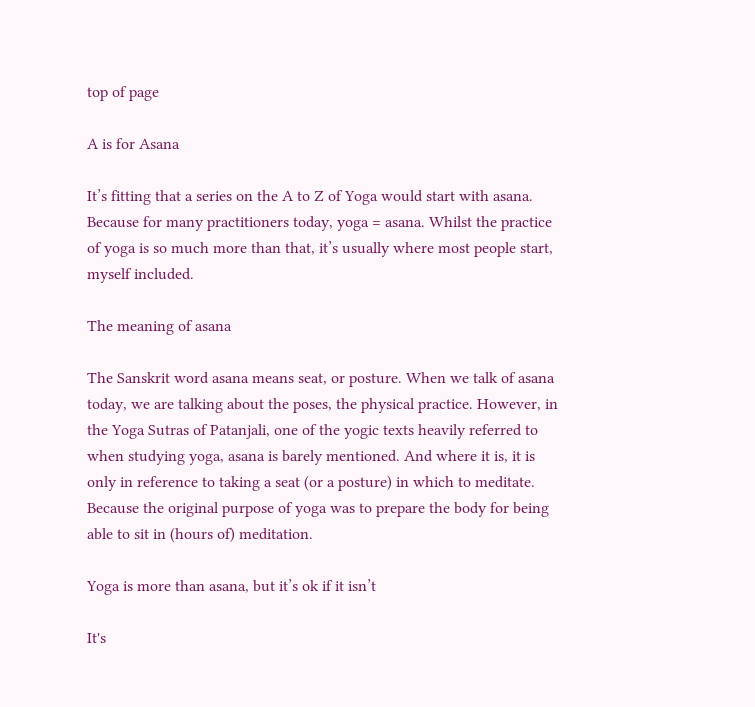top of page

A is for Asana

It’s fitting that a series on the A to Z of Yoga would start with asana. Because for many practitioners today, yoga = asana. Whilst the practice of yoga is so much more than that, it’s usually where most people start, myself included.

The meaning of asana

The Sanskrit word asana means seat, or posture. When we talk of asana today, we are talking about the poses, the physical practice. However, in the Yoga Sutras of Patanjali, one of the yogic texts heavily referred to when studying yoga, asana is barely mentioned. And where it is, it is only in reference to taking a seat (or a posture) in which to meditate. Because the original purpose of yoga was to prepare the body for being able to sit in (hours of) meditation.

Yoga is more than asana, but it’s ok if it isn’t

It's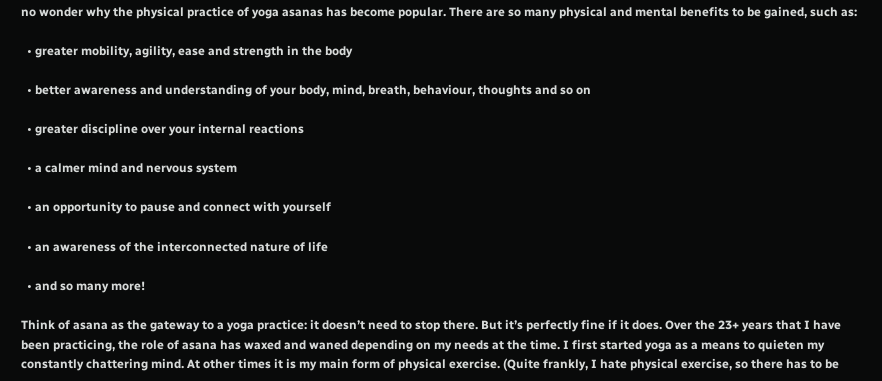no wonder why the physical practice of yoga asanas has become popular. There are so many physical and mental benefits to be gained, such as:

  • greater mobility, agility, ease and strength in the body

  • better awareness and understanding of your body, mind, breath, behaviour, thoughts and so on

  • greater discipline over your internal reactions

  • a calmer mind and nervous system

  • an opportunity to pause and connect with yourself

  • an awareness of the interconnected nature of life

  • and so many more!

Think of asana as the gateway to a yoga practice: it doesn’t need to stop there. But it’s perfectly fine if it does. Over the 23+ years that I have been practicing, the role of asana has waxed and waned depending on my needs at the time. I first started yoga as a means to quieten my constantly chattering mind. At other times it is my main form of physical exercise. (Quite frankly, I hate physical exercise, so there has to be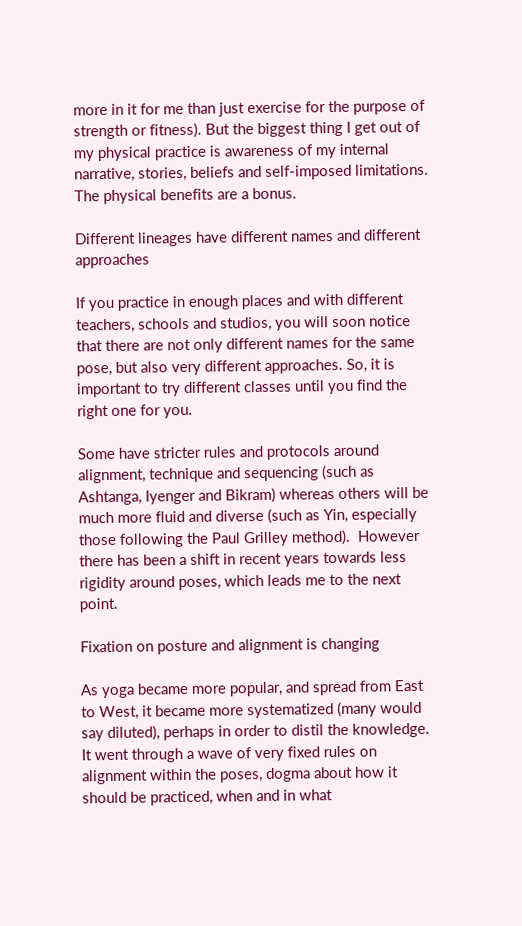more in it for me than just exercise for the purpose of strength or fitness). But the biggest thing I get out of my physical practice is awareness of my internal narrative, stories, beliefs and self-imposed limitations. The physical benefits are a bonus.

Different lineages have different names and different approaches

If you practice in enough places and with different teachers, schools and studios, you will soon notice that there are not only different names for the same pose, but also very different approaches. So, it is important to try different classes until you find the right one for you.

Some have stricter rules and protocols around alignment, technique and sequencing (such as Ashtanga, Iyenger and Bikram) whereas others will be much more fluid and diverse (such as Yin, especially those following the Paul Grilley method).  However there has been a shift in recent years towards less rigidity around poses, which leads me to the next point.

Fixation on posture and alignment is changing

As yoga became more popular, and spread from East to West, it became more systematized (many would say diluted), perhaps in order to distil the knowledge. It went through a wave of very fixed rules on alignment within the poses, dogma about how it should be practiced, when and in what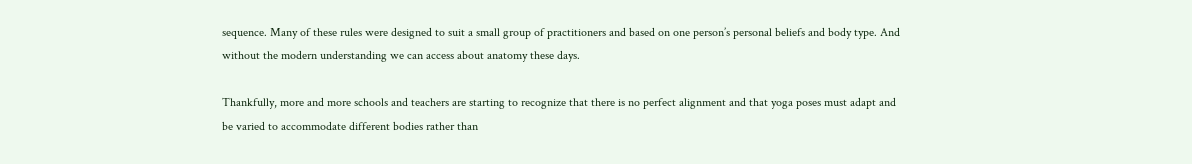sequence. Many of these rules were designed to suit a small group of practitioners and based on one person’s personal beliefs and body type. And without the modern understanding we can access about anatomy these days.

Thankfully, more and more schools and teachers are starting to recognize that there is no perfect alignment and that yoga poses must adapt and be varied to accommodate different bodies rather than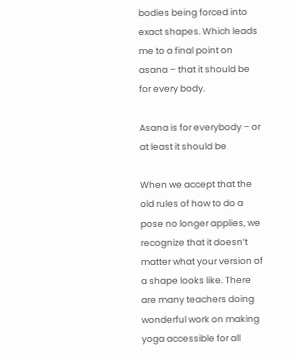bodies being forced into exact shapes. Which leads me to a final point on asana – that it should be for every body.

Asana is for everybody – or at least it should be

When we accept that the old rules of how to do a pose no longer applies, we recognize that it doesn’t matter what your version of a shape looks like. There are many teachers doing wonderful work on making yoga accessible for all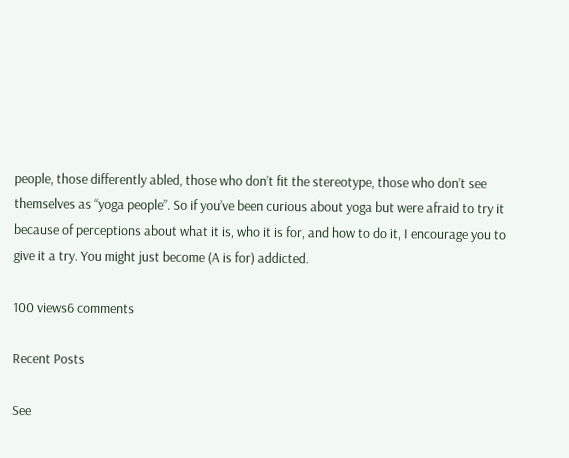people, those differently abled, those who don’t fit the stereotype, those who don’t see themselves as “yoga people”. So if you’ve been curious about yoga but were afraid to try it because of perceptions about what it is, who it is for, and how to do it, I encourage you to give it a try. You might just become (A is for) addicted.

100 views6 comments

Recent Posts

See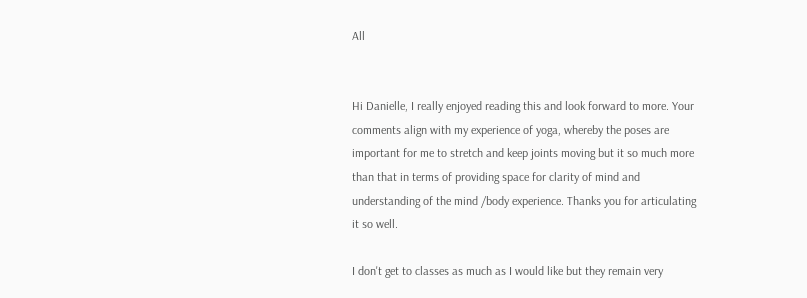All


Hi Danielle, I really enjoyed reading this and look forward to more. Your comments align with my experience of yoga, whereby the poses are important for me to stretch and keep joints moving but it so much more than that in terms of providing space for clarity of mind and understanding of the mind /body experience. Thanks you for articulating it so well.

I don't get to classes as much as I would like but they remain very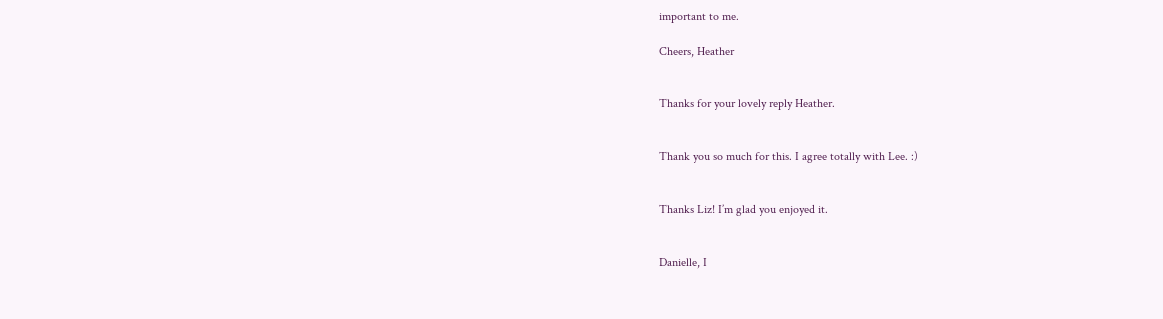important to me.

Cheers, Heather


Thanks for your lovely reply Heather.


Thank you so much for this. I agree totally with Lee. :)


Thanks Liz! I’m glad you enjoyed it.


Danielle, I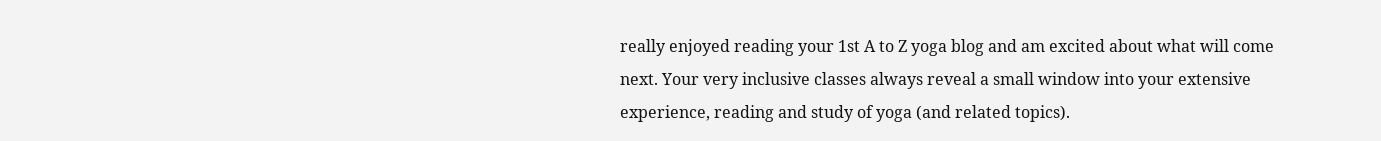really enjoyed reading your 1st A to Z yoga blog and am excited about what will come next. Your very inclusive classes always reveal a small window into your extensive experience, reading and study of yoga (and related topics).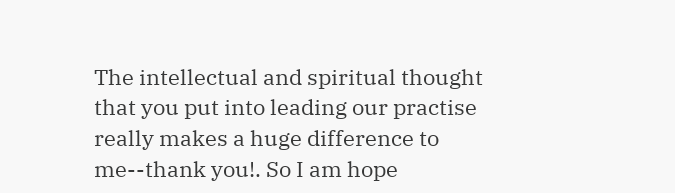The intellectual and spiritual thought that you put into leading our practise really makes a huge difference to me--thank you!. So I am hope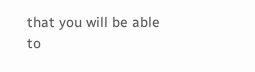that you will be able to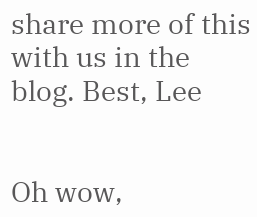share more of this with us in the blog. Best, Lee


Oh wow,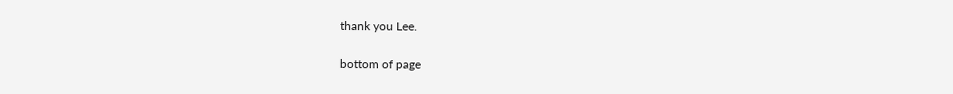thank you Lee.

bottom of page